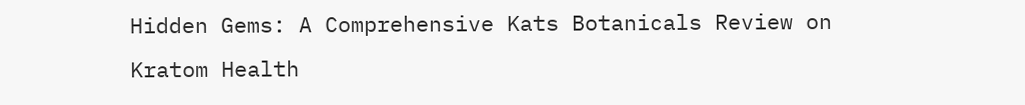Hidden Gems: A Comprehensive Kats Botanicals Review on Kratom Health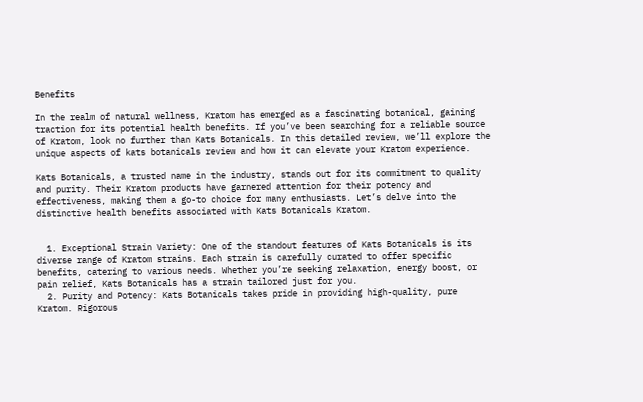Benefits

In the realm of natural wellness, Kratom has emerged as a fascinating botanical, gaining traction for its potential health benefits. If you’ve been searching for a reliable source of Kratom, look no further than Kats Botanicals. In this detailed review, we’ll explore the unique aspects of kats botanicals review and how it can elevate your Kratom experience.

Kats Botanicals, a trusted name in the industry, stands out for its commitment to quality and purity. Their Kratom products have garnered attention for their potency and effectiveness, making them a go-to choice for many enthusiasts. Let’s delve into the distinctive health benefits associated with Kats Botanicals Kratom.


  1. Exceptional Strain Variety: One of the standout features of Kats Botanicals is its diverse range of Kratom strains. Each strain is carefully curated to offer specific benefits, catering to various needs. Whether you’re seeking relaxation, energy boost, or pain relief, Kats Botanicals has a strain tailored just for you.
  2. Purity and Potency: Kats Botanicals takes pride in providing high-quality, pure Kratom. Rigorous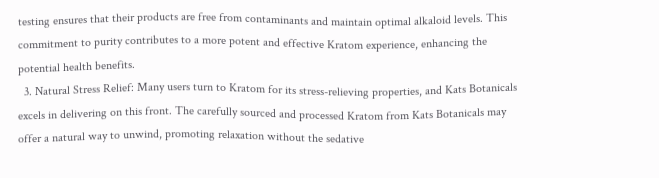testing ensures that their products are free from contaminants and maintain optimal alkaloid levels. This commitment to purity contributes to a more potent and effective Kratom experience, enhancing the potential health benefits.
  3. Natural Stress Relief: Many users turn to Kratom for its stress-relieving properties, and Kats Botanicals excels in delivering on this front. The carefully sourced and processed Kratom from Kats Botanicals may offer a natural way to unwind, promoting relaxation without the sedative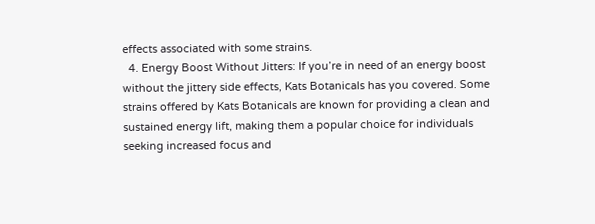effects associated with some strains.
  4. Energy Boost Without Jitters: If you’re in need of an energy boost without the jittery side effects, Kats Botanicals has you covered. Some strains offered by Kats Botanicals are known for providing a clean and sustained energy lift, making them a popular choice for individuals seeking increased focus and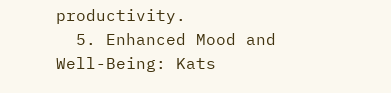productivity.
  5. Enhanced Mood and Well-Being: Kats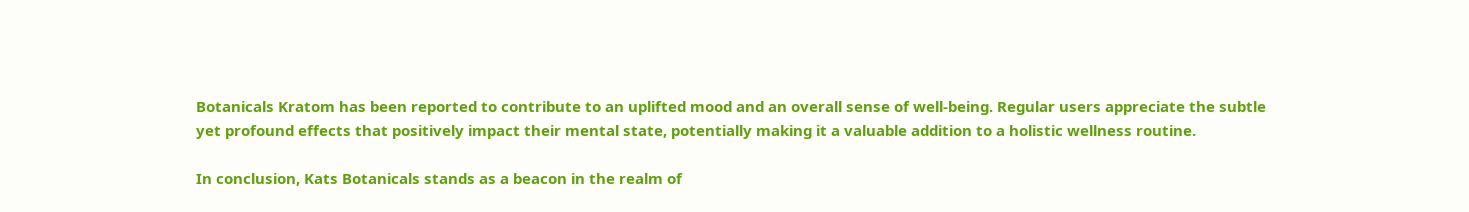Botanicals Kratom has been reported to contribute to an uplifted mood and an overall sense of well-being. Regular users appreciate the subtle yet profound effects that positively impact their mental state, potentially making it a valuable addition to a holistic wellness routine.

In conclusion, Kats Botanicals stands as a beacon in the realm of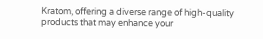Kratom, offering a diverse range of high-quality products that may enhance your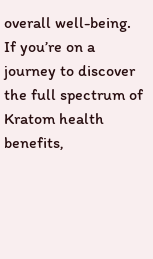overall well-being. If you’re on a journey to discover the full spectrum of Kratom health benefits,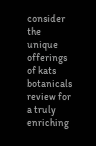consider the unique offerings of kats botanicals review for a truly enriching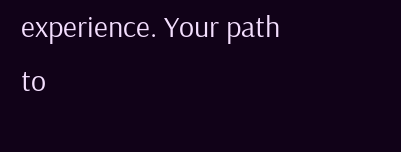experience. Your path to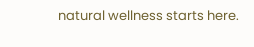natural wellness starts here.